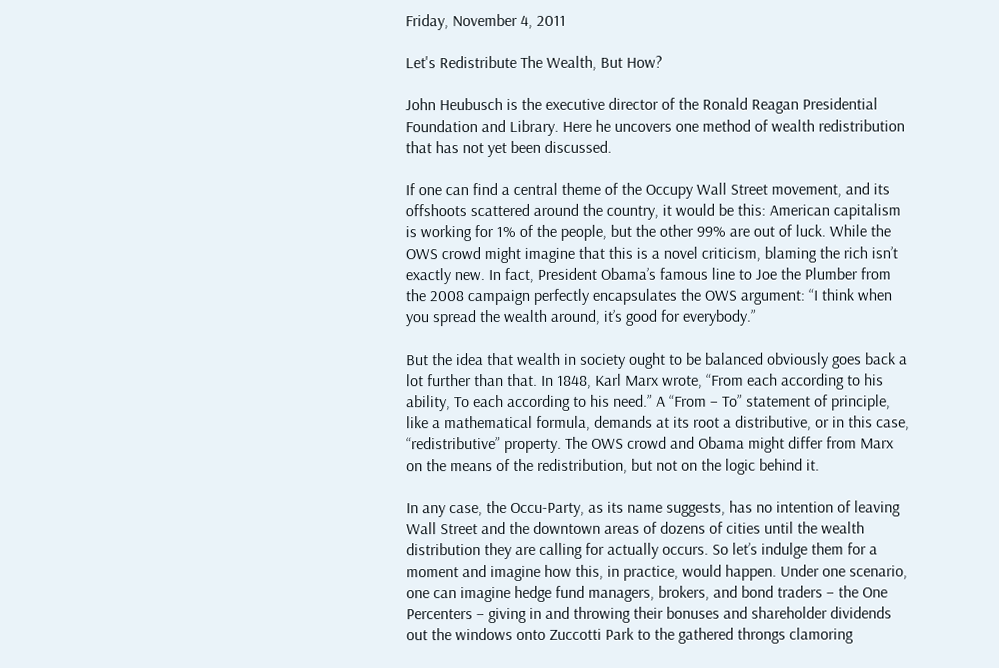Friday, November 4, 2011

Let's Redistribute The Wealth, But How?

John Heubusch is the executive director of the Ronald Reagan Presidential Foundation and Library. Here he uncovers one method of wealth redistribution that has not yet been discussed.

If one can find a central theme of the Occupy Wall Street movement, and its offshoots scattered around the country, it would be this: American capitalism is working for 1% of the people, but the other 99% are out of luck. While the OWS crowd might imagine that this is a novel criticism, blaming the rich isn’t exactly new. In fact, President Obama’s famous line to Joe the Plumber from the 2008 campaign perfectly encapsulates the OWS argument: “I think when you spread the wealth around, it’s good for everybody.”

But the idea that wealth in society ought to be balanced obviously goes back a lot further than that. In 1848, Karl Marx wrote, “From each according to his ability, To each according to his need.” A “From – To” statement of principle, like a mathematical formula, demands at its root a distributive, or in this case, “redistributive” property. The OWS crowd and Obama might differ from Marx on the means of the redistribution, but not on the logic behind it.

In any case, the Occu-Party, as its name suggests, has no intention of leaving Wall Street and the downtown areas of dozens of cities until the wealth distribution they are calling for actually occurs. So let’s indulge them for a moment and imagine how this, in practice, would happen. Under one scenario, one can imagine hedge fund managers, brokers, and bond traders – the One Percenters – giving in and throwing their bonuses and shareholder dividends out the windows onto Zuccotti Park to the gathered throngs clamoring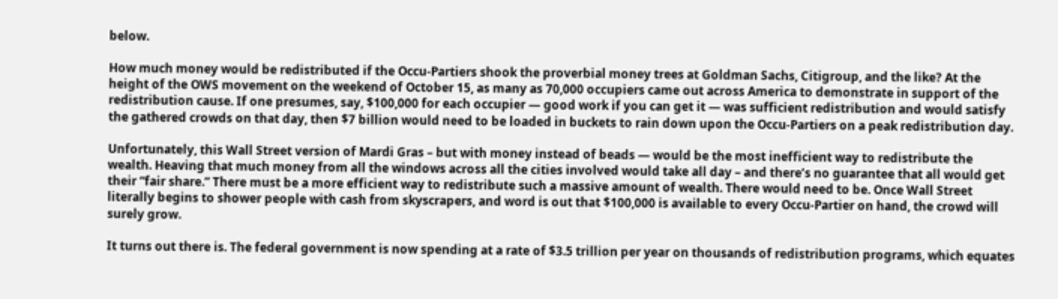below.

How much money would be redistributed if the Occu-Partiers shook the proverbial money trees at Goldman Sachs, Citigroup, and the like? At the height of the OWS movement on the weekend of October 15, as many as 70,000 occupiers came out across America to demonstrate in support of the redistribution cause. If one presumes, say, $100,000 for each occupier — good work if you can get it — was sufficient redistribution and would satisfy the gathered crowds on that day, then $7 billion would need to be loaded in buckets to rain down upon the Occu-Partiers on a peak redistribution day.

Unfortunately, this Wall Street version of Mardi Gras – but with money instead of beads — would be the most inefficient way to redistribute the wealth. Heaving that much money from all the windows across all the cities involved would take all day – and there’s no guarantee that all would get their “fair share.” There must be a more efficient way to redistribute such a massive amount of wealth. There would need to be. Once Wall Street literally begins to shower people with cash from skyscrapers, and word is out that $100,000 is available to every Occu-Partier on hand, the crowd will surely grow.

It turns out there is. The federal government is now spending at a rate of $3.5 trillion per year on thousands of redistribution programs, which equates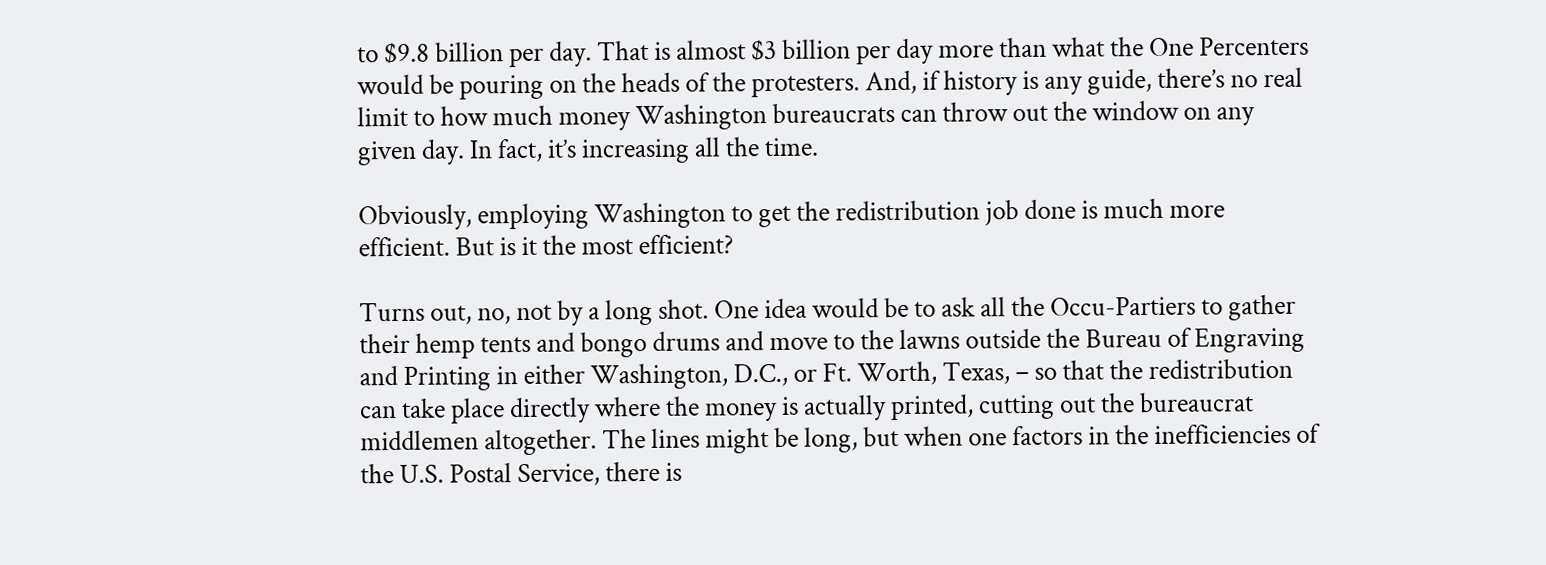to $9.8 billion per day. That is almost $3 billion per day more than what the One Percenters would be pouring on the heads of the protesters. And, if history is any guide, there’s no real limit to how much money Washington bureaucrats can throw out the window on any given day. In fact, it’s increasing all the time.

Obviously, employing Washington to get the redistribution job done is much more efficient. But is it the most efficient?

Turns out, no, not by a long shot. One idea would be to ask all the Occu-Partiers to gather their hemp tents and bongo drums and move to the lawns outside the Bureau of Engraving and Printing in either Washington, D.C., or Ft. Worth, Texas, – so that the redistribution can take place directly where the money is actually printed, cutting out the bureaucrat middlemen altogether. The lines might be long, but when one factors in the inefficiencies of the U.S. Postal Service, there is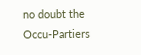no doubt the Occu-Partiers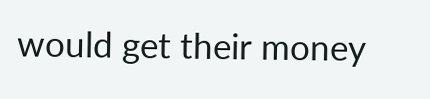would get their money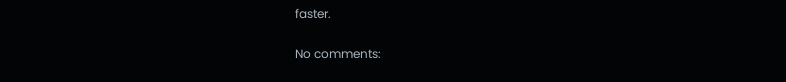faster.

No comments: